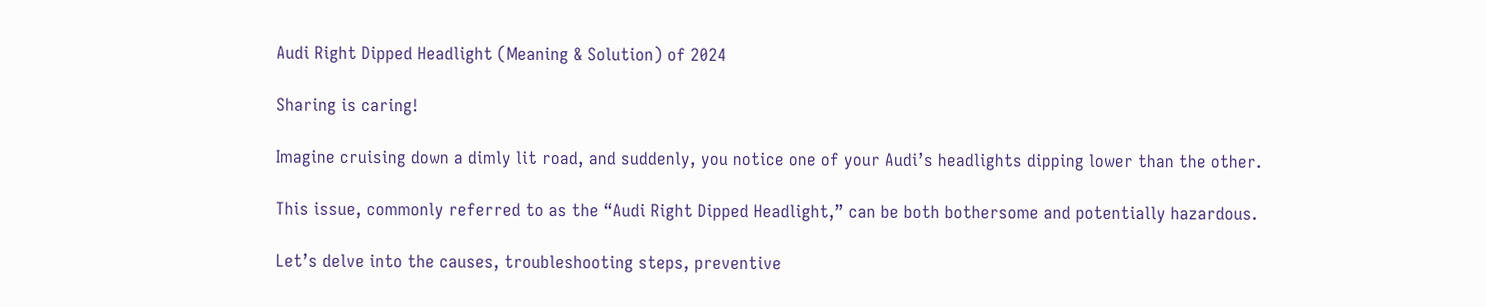Audi Right Dipped Headlight (Meaning & Solution) of 2024

Sharing is caring!

Imagine cruising down a dimly lit road, and suddenly, you notice one of your Audi’s headlights dipping lower than the other.

This issue, commonly referred to as the “Audi Right Dipped Headlight,” can be both bothersome and potentially hazardous.

Let’s delve into the causes, troubleshooting steps, preventive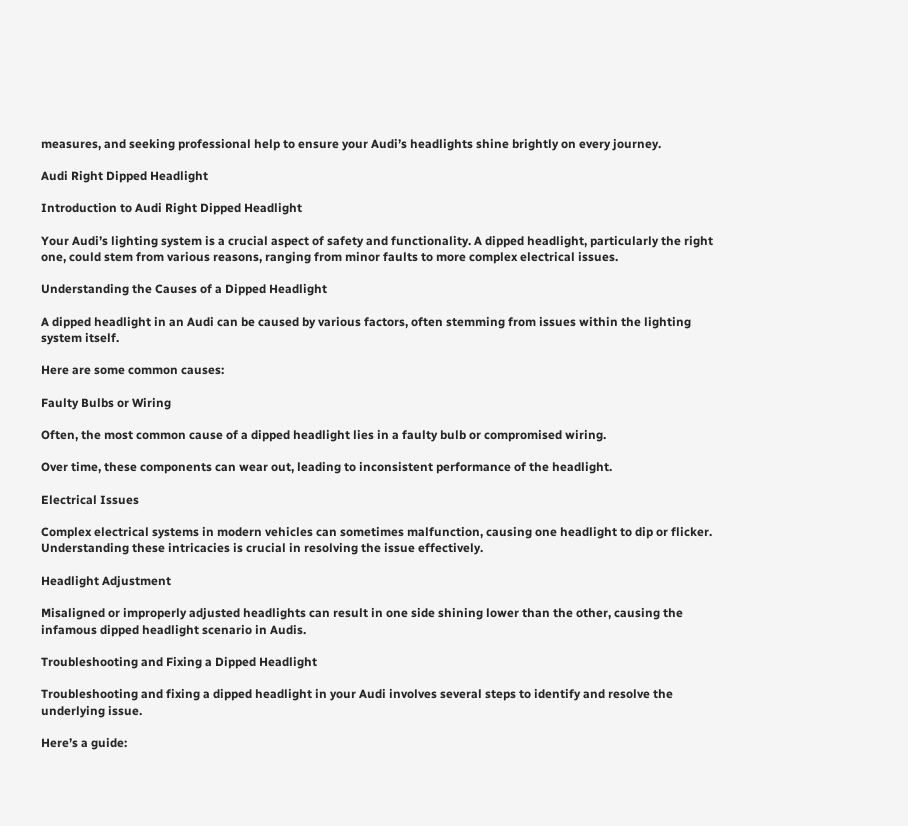measures, and seeking professional help to ensure your Audi’s headlights shine brightly on every journey.

Audi Right Dipped Headlight

Introduction to Audi Right Dipped Headlight

Your Audi’s lighting system is a crucial aspect of safety and functionality. A dipped headlight, particularly the right one, could stem from various reasons, ranging from minor faults to more complex electrical issues.

Understanding the Causes of a Dipped Headlight

A dipped headlight in an Audi can be caused by various factors, often stemming from issues within the lighting system itself.

Here are some common causes:

Faulty Bulbs or Wiring

Often, the most common cause of a dipped headlight lies in a faulty bulb or compromised wiring.

Over time, these components can wear out, leading to inconsistent performance of the headlight.

Electrical Issues

Complex electrical systems in modern vehicles can sometimes malfunction, causing one headlight to dip or flicker. Understanding these intricacies is crucial in resolving the issue effectively.

Headlight Adjustment

Misaligned or improperly adjusted headlights can result in one side shining lower than the other, causing the infamous dipped headlight scenario in Audis.

Troubleshooting and Fixing a Dipped Headlight

Troubleshooting and fixing a dipped headlight in your Audi involves several steps to identify and resolve the underlying issue.

Here’s a guide: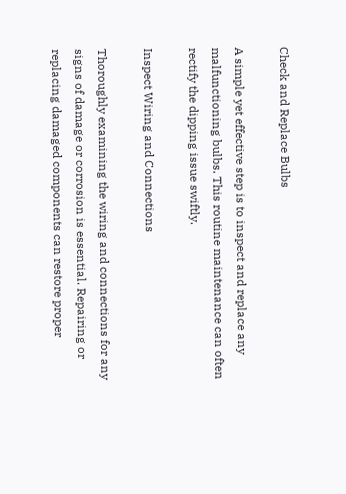Check and Replace Bulbs

A simple yet effective step is to inspect and replace any malfunctioning bulbs. This routine maintenance can often rectify the dipping issue swiftly.

Inspect Wiring and Connections

Thoroughly examining the wiring and connections for any signs of damage or corrosion is essential. Repairing or replacing damaged components can restore proper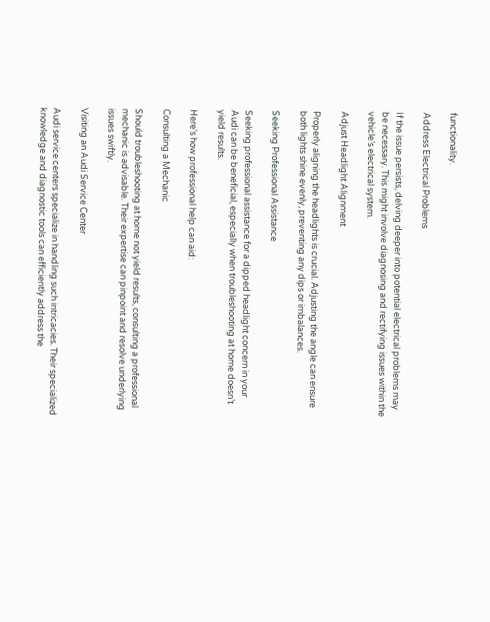functionality.

Address Electrical Problems

If the issue persists, delving deeper into potential electrical problems may be necessary. This might involve diagnosing and rectifying issues within the vehicle’s electrical system.

Adjust Headlight Alignment

Properly aligning the headlights is crucial. Adjusting the angle can ensure both lights shine evenly, preventing any dips or imbalances.

Seeking Professional Assistance

Seeking professional assistance for a dipped headlight concern in your Audi can be beneficial, especially when troubleshooting at home doesn’t yield results.

Here’s how professional help can aid:

Consulting a Mechanic

Should troubleshooting at home not yield results, consulting a professional mechanic is advisable. Their expertise can pinpoint and resolve underlying issues swiftly.

Visiting an Audi Service Center

Audi service centers specialize in handling such intricacies. Their specialized knowledge and diagnostic tools can efficiently address the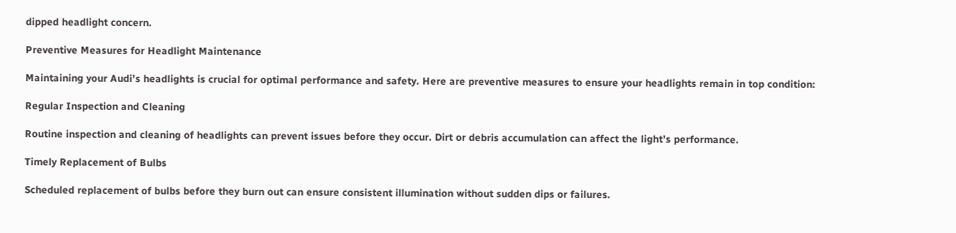dipped headlight concern.

Preventive Measures for Headlight Maintenance

Maintaining your Audi’s headlights is crucial for optimal performance and safety. Here are preventive measures to ensure your headlights remain in top condition:

Regular Inspection and Cleaning

Routine inspection and cleaning of headlights can prevent issues before they occur. Dirt or debris accumulation can affect the light’s performance.

Timely Replacement of Bulbs

Scheduled replacement of bulbs before they burn out can ensure consistent illumination without sudden dips or failures.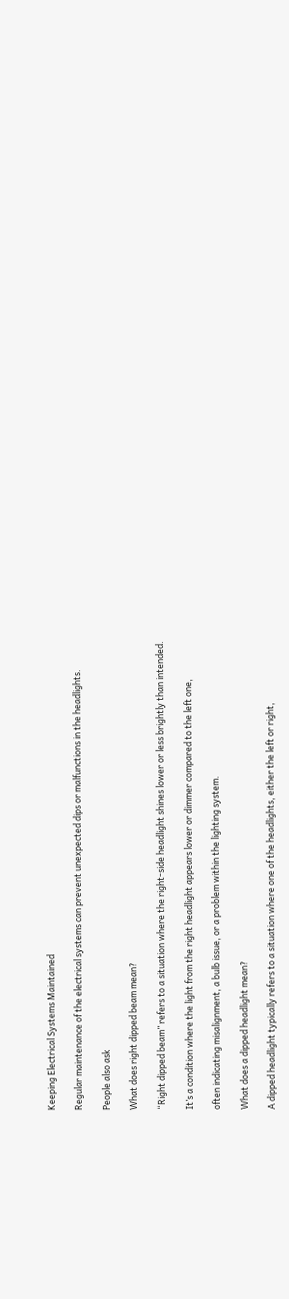Keeping Electrical Systems Maintained

Regular maintenance of the electrical systems can prevent unexpected dips or malfunctions in the headlights.

People also ask

What does right dipped beam mean?

“Right dipped beam” refers to a situation where the right-side headlight shines lower or less brightly than intended.

It’s a condition where the light from the right headlight appears lower or dimmer compared to the left one,

often indicating misalignment, a bulb issue, or a problem within the lighting system.

What does a dipped headlight mean?

A dipped headlight typically refers to a situation where one of the headlights, either the left or right,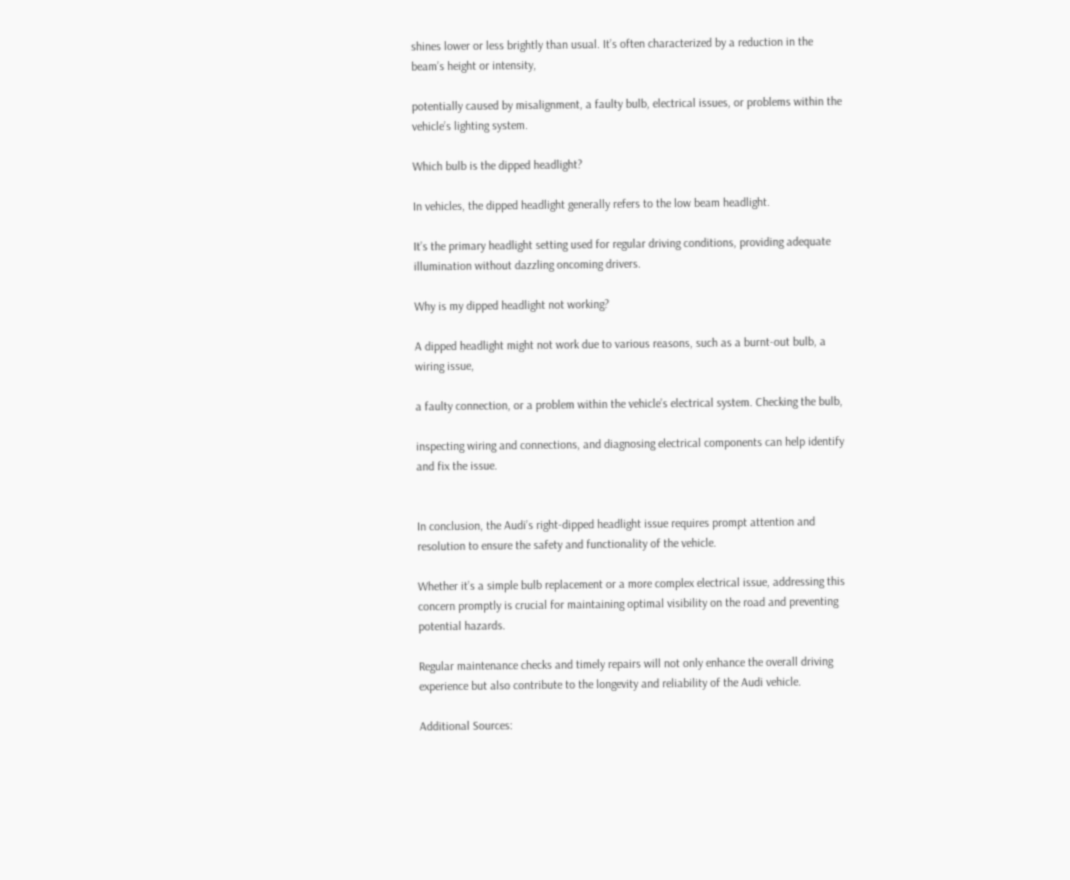shines lower or less brightly than usual. It’s often characterized by a reduction in the beam’s height or intensity,

potentially caused by misalignment, a faulty bulb, electrical issues, or problems within the vehicle’s lighting system.

Which bulb is the dipped headlight?

In vehicles, the dipped headlight generally refers to the low beam headlight.

It’s the primary headlight setting used for regular driving conditions, providing adequate illumination without dazzling oncoming drivers.

Why is my dipped headlight not working?

A dipped headlight might not work due to various reasons, such as a burnt-out bulb, a wiring issue,

a faulty connection, or a problem within the vehicle’s electrical system. Checking the bulb,

inspecting wiring and connections, and diagnosing electrical components can help identify and fix the issue.


In conclusion, the Audi’s right-dipped headlight issue requires prompt attention and resolution to ensure the safety and functionality of the vehicle.

Whether it’s a simple bulb replacement or a more complex electrical issue, addressing this concern promptly is crucial for maintaining optimal visibility on the road and preventing potential hazards.

Regular maintenance checks and timely repairs will not only enhance the overall driving experience but also contribute to the longevity and reliability of the Audi vehicle.

Additional Sources: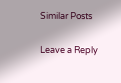Similar Posts

Leave a Reply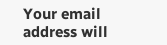Your email address will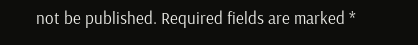not be published. Required fields are marked *